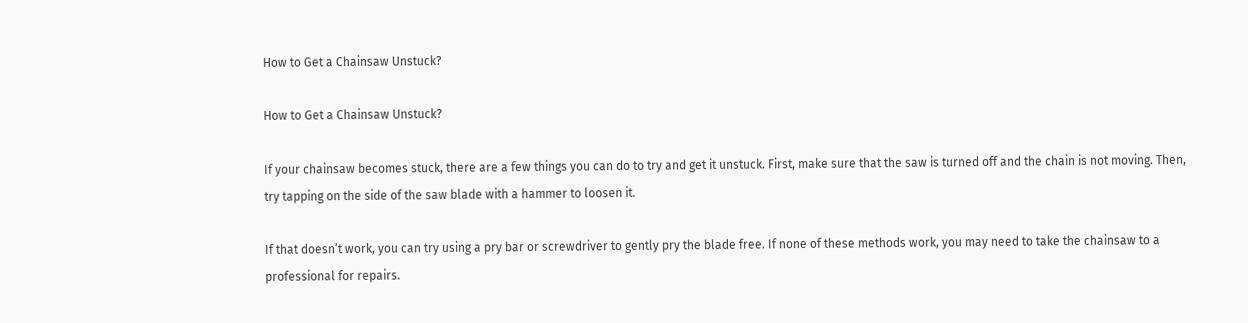How to Get a Chainsaw Unstuck?

How to Get a Chainsaw Unstuck?

If your chainsaw becomes stuck, there are a few things you can do to try and get it unstuck. First, make sure that the saw is turned off and the chain is not moving. Then, try tapping on the side of the saw blade with a hammer to loosen it.

If that doesn’t work, you can try using a pry bar or screwdriver to gently pry the blade free. If none of these methods work, you may need to take the chainsaw to a professional for repairs.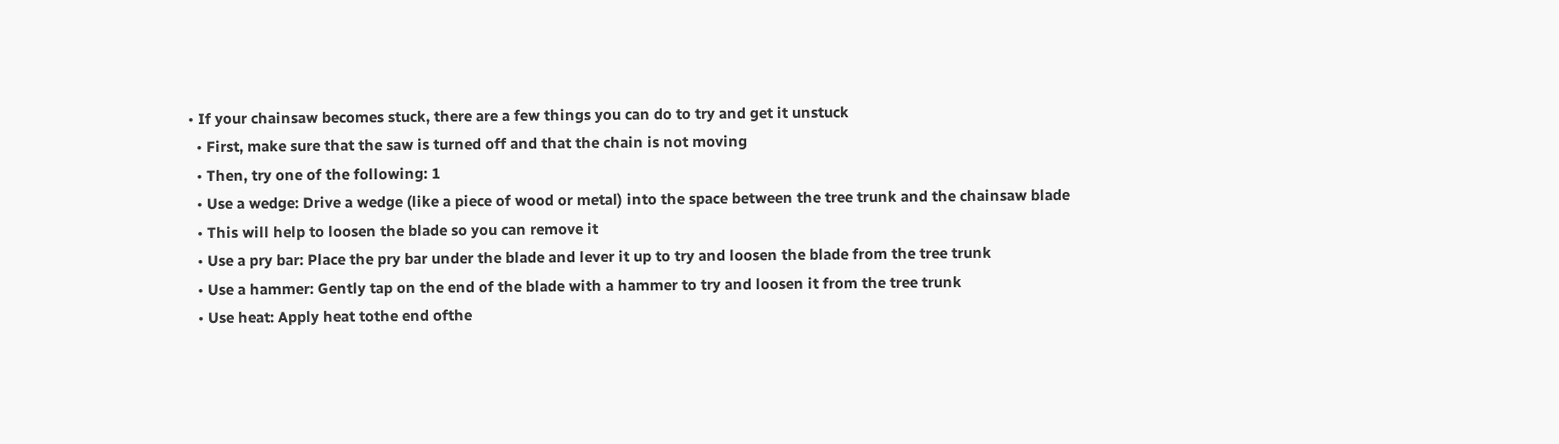• If your chainsaw becomes stuck, there are a few things you can do to try and get it unstuck
  • First, make sure that the saw is turned off and that the chain is not moving
  • Then, try one of the following: 1
  • Use a wedge: Drive a wedge (like a piece of wood or metal) into the space between the tree trunk and the chainsaw blade
  • This will help to loosen the blade so you can remove it
  • Use a pry bar: Place the pry bar under the blade and lever it up to try and loosen the blade from the tree trunk
  • Use a hammer: Gently tap on the end of the blade with a hammer to try and loosen it from the tree trunk
  • Use heat: Apply heat tothe end ofthe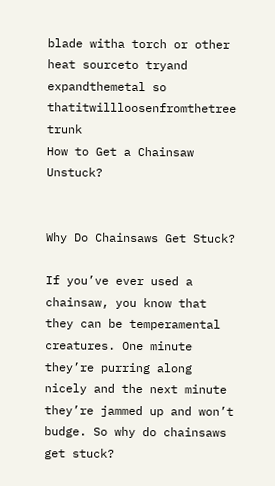blade witha torch or other heat sourceto tryand expandthemetal so thatitwillloosenfromthetree trunk
How to Get a Chainsaw Unstuck?


Why Do Chainsaws Get Stuck?

If you’ve ever used a chainsaw, you know that they can be temperamental creatures. One minute they’re purring along nicely and the next minute they’re jammed up and won’t budge. So why do chainsaws get stuck?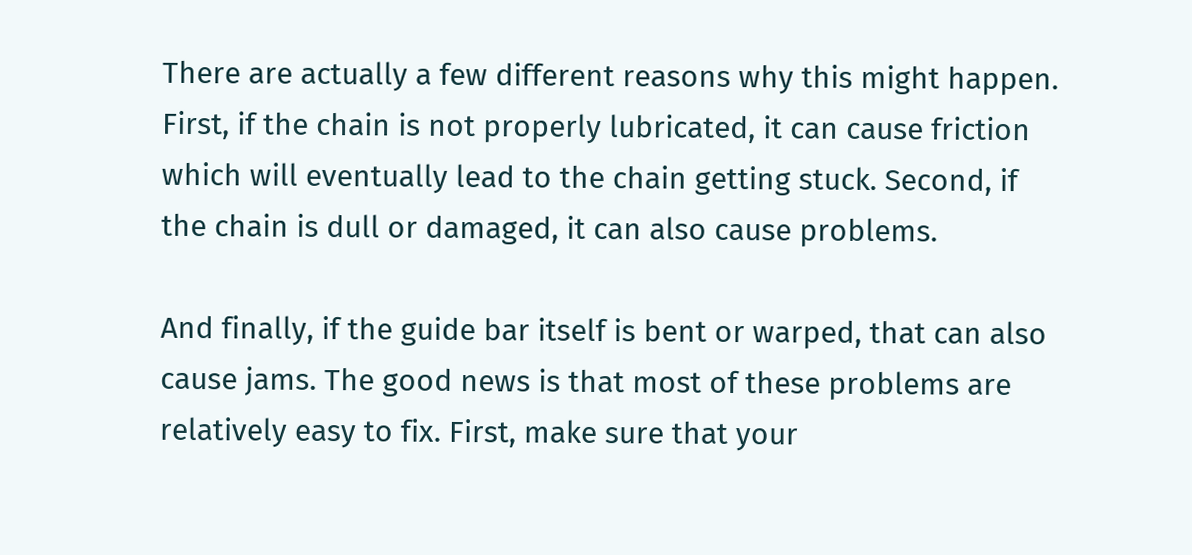There are actually a few different reasons why this might happen. First, if the chain is not properly lubricated, it can cause friction which will eventually lead to the chain getting stuck. Second, if the chain is dull or damaged, it can also cause problems.

And finally, if the guide bar itself is bent or warped, that can also cause jams. The good news is that most of these problems are relatively easy to fix. First, make sure that your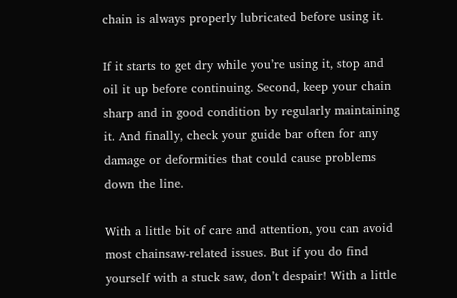chain is always properly lubricated before using it.

If it starts to get dry while you’re using it, stop and oil it up before continuing. Second, keep your chain sharp and in good condition by regularly maintaining it. And finally, check your guide bar often for any damage or deformities that could cause problems down the line.

With a little bit of care and attention, you can avoid most chainsaw-related issues. But if you do find yourself with a stuck saw, don’t despair! With a little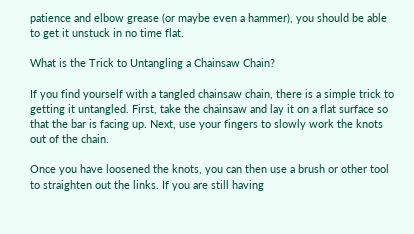patience and elbow grease (or maybe even a hammer), you should be able to get it unstuck in no time flat.

What is the Trick to Untangling a Chainsaw Chain?

If you find yourself with a tangled chainsaw chain, there is a simple trick to getting it untangled. First, take the chainsaw and lay it on a flat surface so that the bar is facing up. Next, use your fingers to slowly work the knots out of the chain.

Once you have loosened the knots, you can then use a brush or other tool to straighten out the links. If you are still having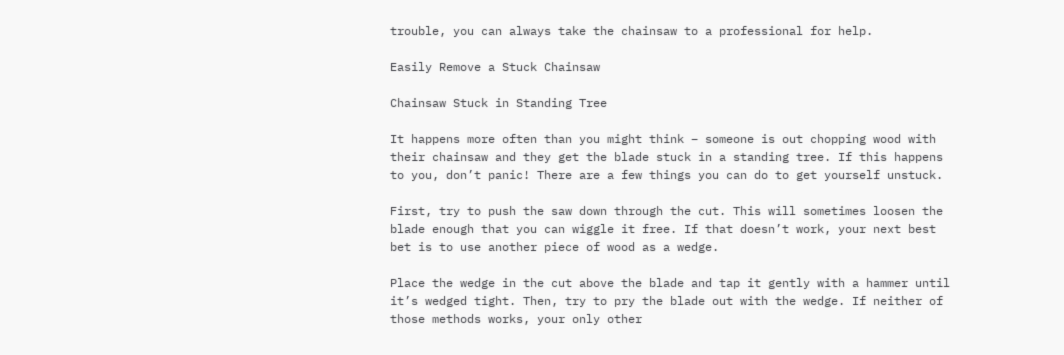trouble, you can always take the chainsaw to a professional for help.

Easily Remove a Stuck Chainsaw

Chainsaw Stuck in Standing Tree

It happens more often than you might think – someone is out chopping wood with their chainsaw and they get the blade stuck in a standing tree. If this happens to you, don’t panic! There are a few things you can do to get yourself unstuck.

First, try to push the saw down through the cut. This will sometimes loosen the blade enough that you can wiggle it free. If that doesn’t work, your next best bet is to use another piece of wood as a wedge.

Place the wedge in the cut above the blade and tap it gently with a hammer until it’s wedged tight. Then, try to pry the blade out with the wedge. If neither of those methods works, your only other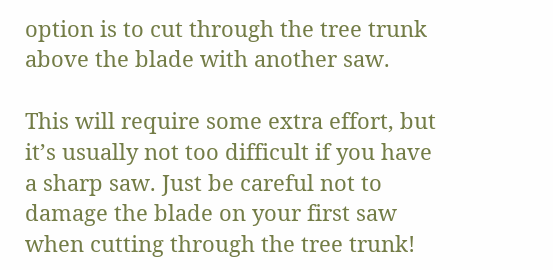option is to cut through the tree trunk above the blade with another saw.

This will require some extra effort, but it’s usually not too difficult if you have a sharp saw. Just be careful not to damage the blade on your first saw when cutting through the tree trunk!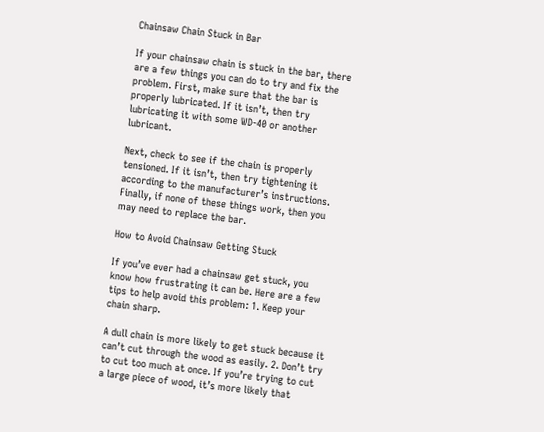Chainsaw Chain Stuck in Bar

If your chainsaw chain is stuck in the bar, there are a few things you can do to try and fix the problem. First, make sure that the bar is properly lubricated. If it isn’t, then try lubricating it with some WD-40 or another lubricant.

Next, check to see if the chain is properly tensioned. If it isn’t, then try tightening it according to the manufacturer’s instructions. Finally, if none of these things work, then you may need to replace the bar.

How to Avoid Chainsaw Getting Stuck

If you’ve ever had a chainsaw get stuck, you know how frustrating it can be. Here are a few tips to help avoid this problem: 1. Keep your chain sharp.

A dull chain is more likely to get stuck because it can’t cut through the wood as easily. 2. Don’t try to cut too much at once. If you’re trying to cut a large piece of wood, it’s more likely that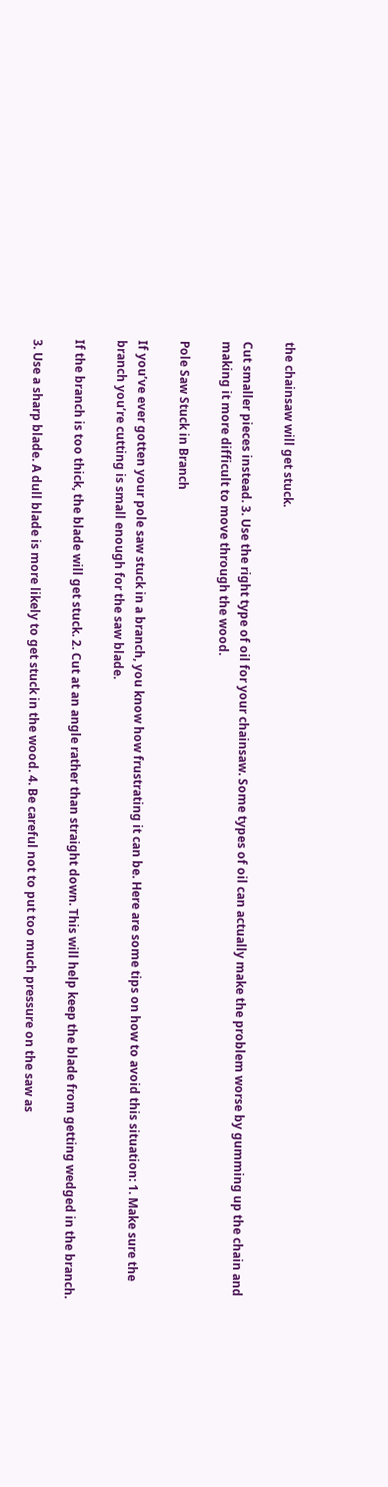the chainsaw will get stuck.

Cut smaller pieces instead. 3. Use the right type of oil for your chainsaw. Some types of oil can actually make the problem worse by gumming up the chain and making it more difficult to move through the wood.

Pole Saw Stuck in Branch

If you’ve ever gotten your pole saw stuck in a branch, you know how frustrating it can be. Here are some tips on how to avoid this situation: 1. Make sure the branch you’re cutting is small enough for the saw blade.

If the branch is too thick, the blade will get stuck. 2. Cut at an angle rather than straight down. This will help keep the blade from getting wedged in the branch.

3. Use a sharp blade. A dull blade is more likely to get stuck in the wood. 4. Be careful not to put too much pressure on the saw as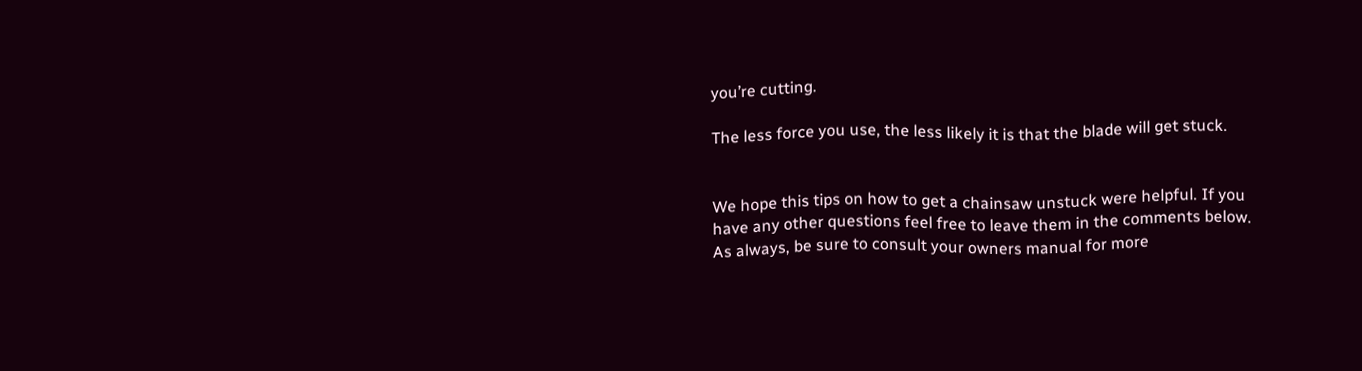you’re cutting.

The less force you use, the less likely it is that the blade will get stuck.


We hope this tips on how to get a chainsaw unstuck were helpful. If you have any other questions feel free to leave them in the comments below. As always, be sure to consult your owners manual for more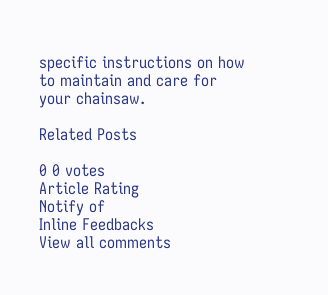specific instructions on how to maintain and care for your chainsaw.

Related Posts

0 0 votes
Article Rating
Notify of
Inline Feedbacks
View all comments